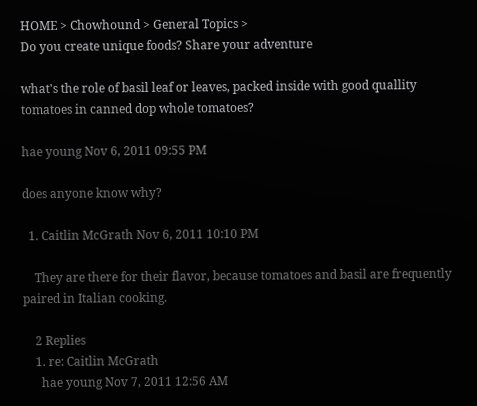HOME > Chowhound > General Topics >
Do you create unique foods? Share your adventure

what's the role of basil leaf or leaves, packed inside with good quallity tomatoes in canned dop whole tomatoes?

hae young Nov 6, 2011 09:55 PM

does anyone know why?

  1. Caitlin McGrath Nov 6, 2011 10:10 PM

    They are there for their flavor, because tomatoes and basil are frequently paired in Italian cooking.

    2 Replies
    1. re: Caitlin McGrath
      hae young Nov 7, 2011 12:56 AM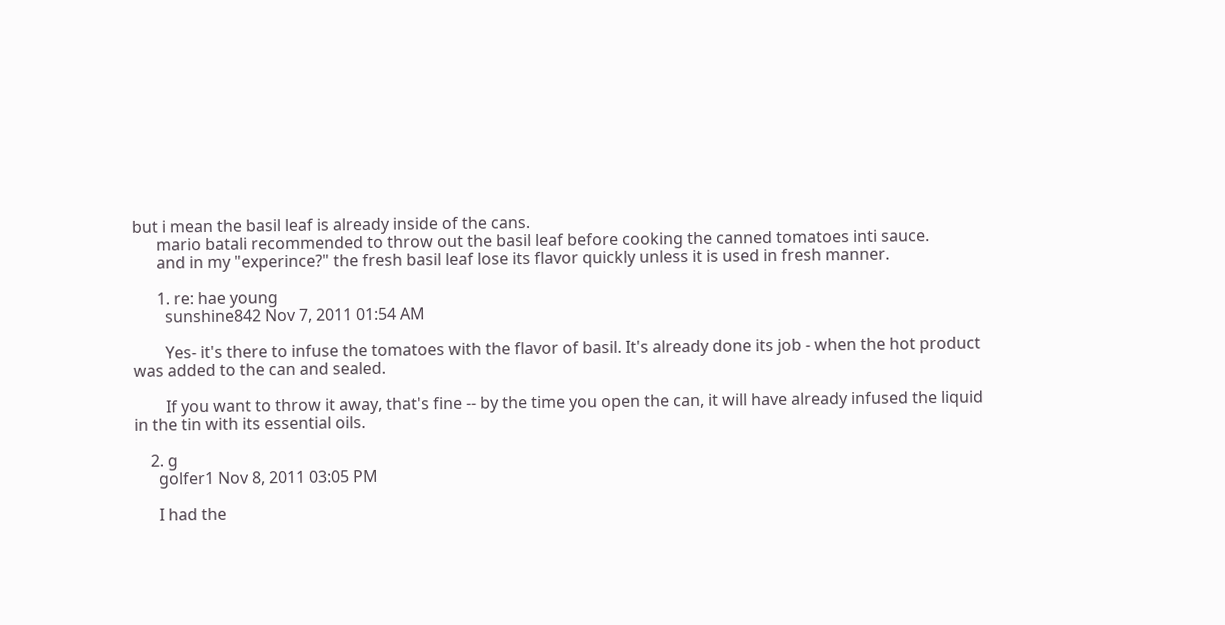but i mean the basil leaf is already inside of the cans.
      mario batali recommended to throw out the basil leaf before cooking the canned tomatoes inti sauce.
      and in my "experince?" the fresh basil leaf lose its flavor quickly unless it is used in fresh manner.

      1. re: hae young
        sunshine842 Nov 7, 2011 01:54 AM

        Yes- it's there to infuse the tomatoes with the flavor of basil. It's already done its job - when the hot product was added to the can and sealed.

        If you want to throw it away, that's fine -- by the time you open the can, it will have already infused the liquid in the tin with its essential oils.

    2. g
      golfer1 Nov 8, 2011 03:05 PM

      I had the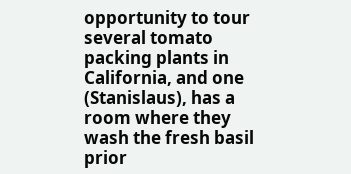opportunity to tour several tomato packing plants in California, and one (Stanislaus), has a room where they wash the fresh basil prior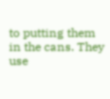to putting them in the cans. They use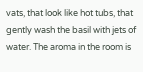vats, that look like hot tubs, that gently wash the basil with jets of water. The aroma in the room is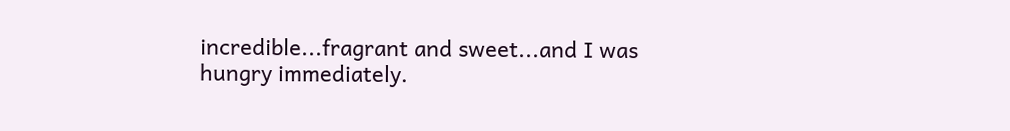incredible...fragrant and sweet...and I was hungry immediately.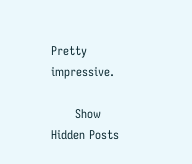Pretty impressive.

      Show Hidden Posts